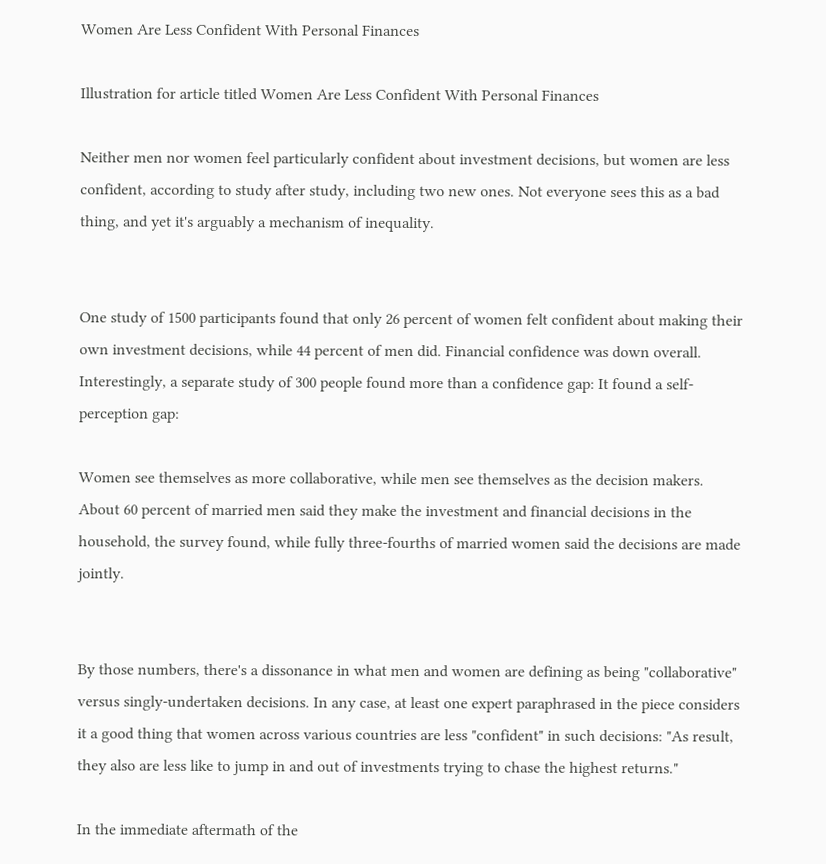Women Are Less Confident With Personal Finances

Illustration for article titled Women Are Less Confident With Personal Finances

Neither men nor women feel particularly confident about investment decisions, but women are less confident, according to study after study, including two new ones. Not everyone sees this as a bad thing, and yet it's arguably a mechanism of inequality.


One study of 1500 participants found that only 26 percent of women felt confident about making their own investment decisions, while 44 percent of men did. Financial confidence was down overall. Interestingly, a separate study of 300 people found more than a confidence gap: It found a self-perception gap:

Women see themselves as more collaborative, while men see themselves as the decision makers. About 60 percent of married men said they make the investment and financial decisions in the household, the survey found, while fully three-fourths of married women said the decisions are made jointly.


By those numbers, there's a dissonance in what men and women are defining as being "collaborative" versus singly-undertaken decisions. In any case, at least one expert paraphrased in the piece considers it a good thing that women across various countries are less "confident" in such decisions: "As result, they also are less like to jump in and out of investments trying to chase the highest returns."

In the immediate aftermath of the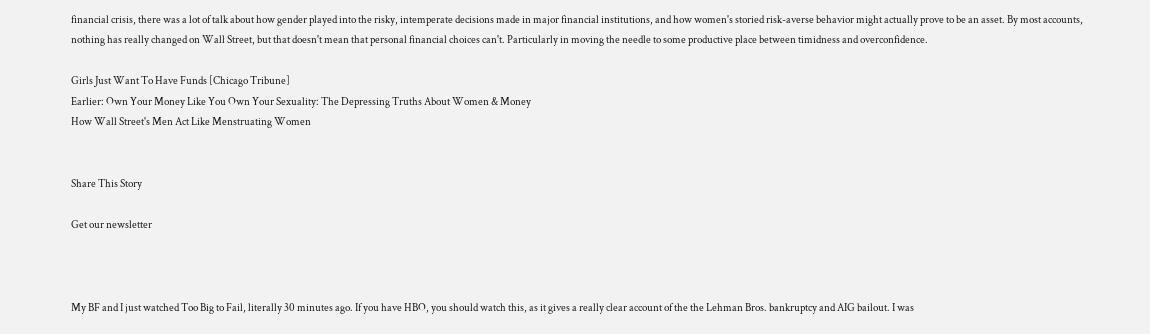financial crisis, there was a lot of talk about how gender played into the risky, intemperate decisions made in major financial institutions, and how women's storied risk-averse behavior might actually prove to be an asset. By most accounts, nothing has really changed on Wall Street, but that doesn't mean that personal financial choices can't. Particularly in moving the needle to some productive place between timidness and overconfidence.

Girls Just Want To Have Funds [Chicago Tribune]
Earlier: Own Your Money Like You Own Your Sexuality: The Depressing Truths About Women & Money
How Wall Street's Men Act Like Menstruating Women


Share This Story

Get our newsletter



My BF and I just watched Too Big to Fail, literally 30 minutes ago. If you have HBO, you should watch this, as it gives a really clear account of the the Lehman Bros. bankruptcy and AIG bailout. I was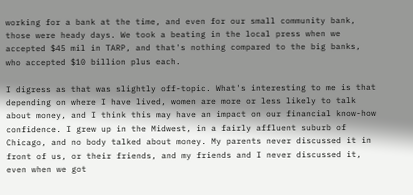working for a bank at the time, and even for our small community bank, those were heady days. We took a beating in the local press when we accepted $45 mil in TARP, and that's nothing compared to the big banks, who accepted $10 billion plus each.

I digress as that was slightly off-topic. What's interesting to me is that depending on where I have lived, women are more or less likely to talk about money, and I think this may have an impact on our financial know-how confidence. I grew up in the Midwest, in a fairly affluent suburb of Chicago, and no body talked about money. My parents never discussed it in front of us, or their friends, and my friends and I never discussed it, even when we got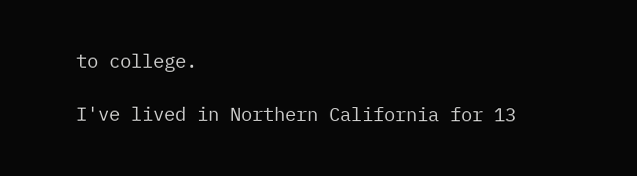to college.

I've lived in Northern California for 13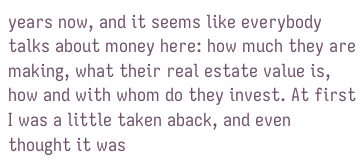years now, and it seems like everybody talks about money here: how much they are making, what their real estate value is, how and with whom do they invest. At first I was a little taken aback, and even thought it was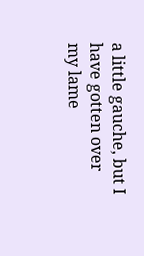a little gauche, but I have gotten over my lame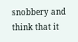snobbery and think that it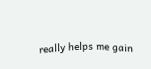really helps me gain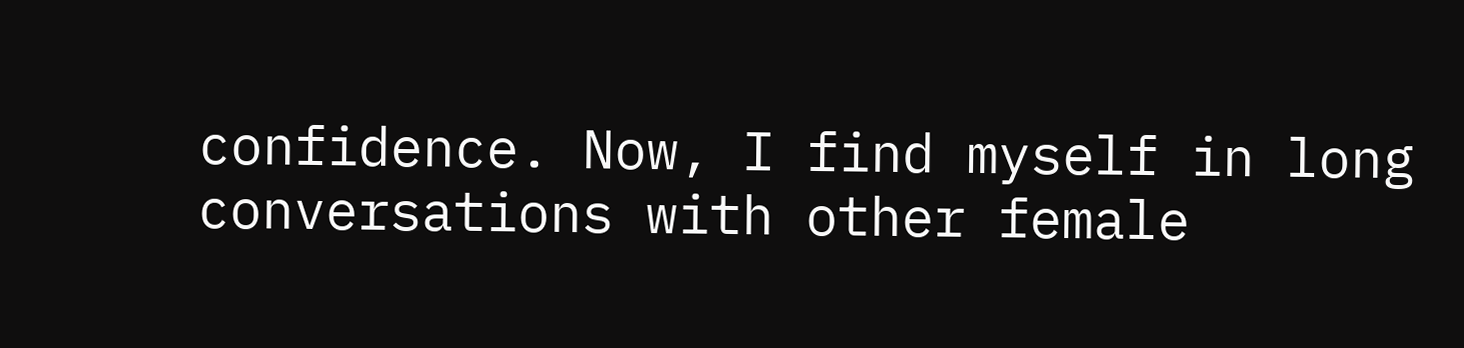confidence. Now, I find myself in long conversations with other female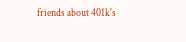friends about 401k's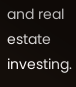and real estate investing.